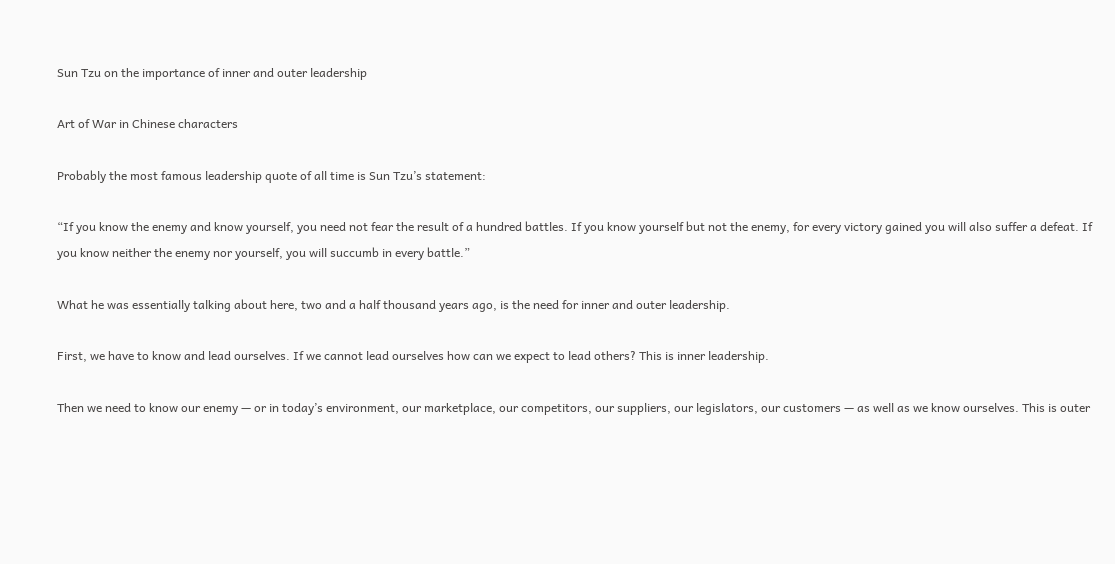Sun Tzu on the importance of inner and outer leadership

Art of War in Chinese characters

Probably the most famous leadership quote of all time is Sun Tzu’s statement:

“If you know the enemy and know yourself, you need not fear the result of a hundred battles. If you know yourself but not the enemy, for every victory gained you will also suffer a defeat. If you know neither the enemy nor yourself, you will succumb in every battle.”

What he was essentially talking about here, two and a half thousand years ago, is the need for inner and outer leadership.

First, we have to know and lead ourselves. If we cannot lead ourselves how can we expect to lead others? This is inner leadership.

Then we need to know our enemy — or in today’s environment, our marketplace, our competitors, our suppliers, our legislators, our customers — as well as we know ourselves. This is outer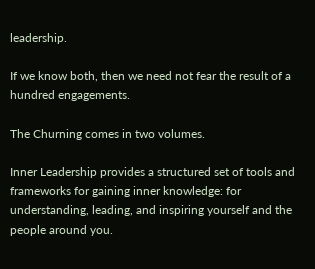leadership.

If we know both, then we need not fear the result of a hundred engagements.

The Churning comes in two volumes.

Inner Leadership provides a structured set of tools and frameworks for gaining inner knowledge: for understanding, leading, and inspiring yourself and the people around you.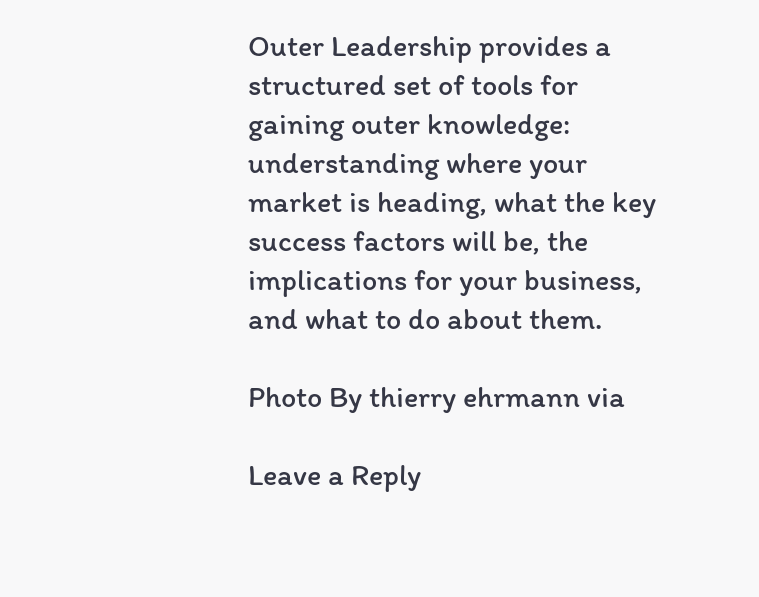Outer Leadership provides a structured set of tools for gaining outer knowledge: understanding where your market is heading, what the key success factors will be, the implications for your business, and what to do about them.

Photo By thierry ehrmann via

Leave a Reply